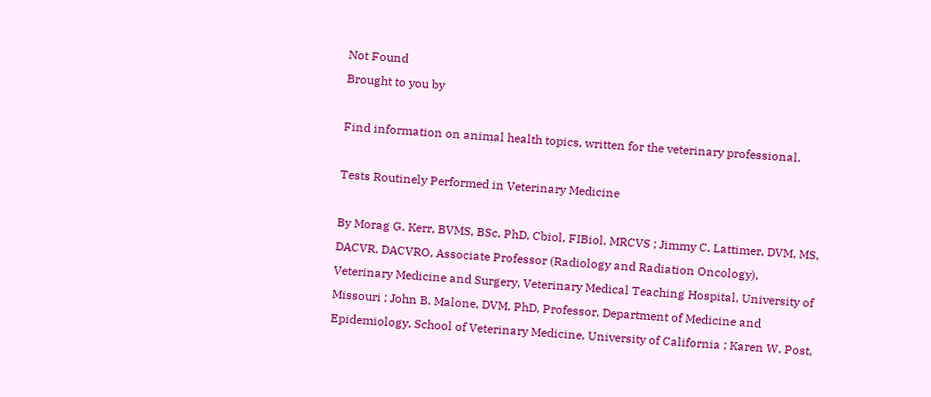Not Found
Brought to you by

Find information on animal health topics, written for the veterinary professional.

Tests Routinely Performed in Veterinary Medicine

By Morag G. Kerr, BVMS, BSc, PhD, Cbiol, FIBiol, MRCVS ; Jimmy C. Lattimer, DVM, MS, DACVR, DACVRO, Associate Professor (Radiology and Radiation Oncology), Veterinary Medicine and Surgery, Veterinary Medical Teaching Hospital, University of Missouri ; John B. Malone, DVM, PhD, Professor, Department of Medicine and Epidemiology, School of Veterinary Medicine, University of California ; Karen W. Post,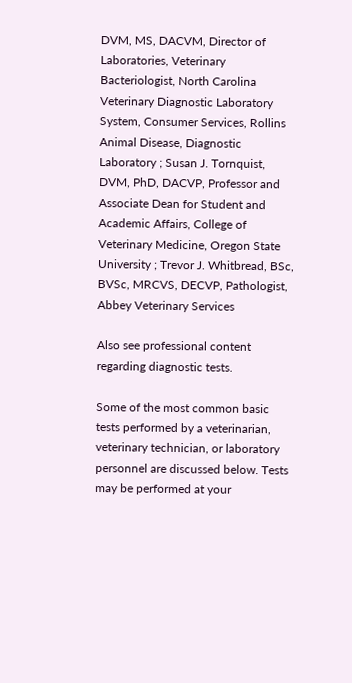DVM, MS, DACVM, Director of Laboratories, Veterinary Bacteriologist, North Carolina Veterinary Diagnostic Laboratory System, Consumer Services, Rollins Animal Disease, Diagnostic Laboratory ; Susan J. Tornquist, DVM, PhD, DACVP, Professor and Associate Dean for Student and Academic Affairs, College of Veterinary Medicine, Oregon State University ; Trevor J. Whitbread, BSc, BVSc, MRCVS, DECVP, Pathologist, Abbey Veterinary Services

Also see professional content regarding diagnostic tests.

Some of the most common basic tests performed by a veterinarian, veterinary technician, or laboratory personnel are discussed below. Tests may be performed at your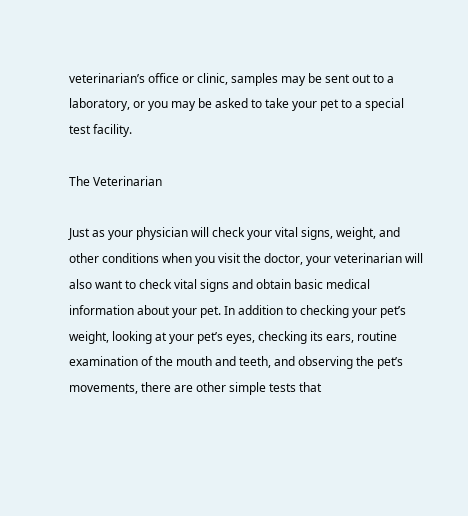veterinarian’s office or clinic, samples may be sent out to a laboratory, or you may be asked to take your pet to a special test facility.

The Veterinarian

Just as your physician will check your vital signs, weight, and other conditions when you visit the doctor, your veterinarian will also want to check vital signs and obtain basic medical information about your pet. In addition to checking your pet’s weight, looking at your pet’s eyes, checking its ears, routine examination of the mouth and teeth, and observing the pet’s movements, there are other simple tests that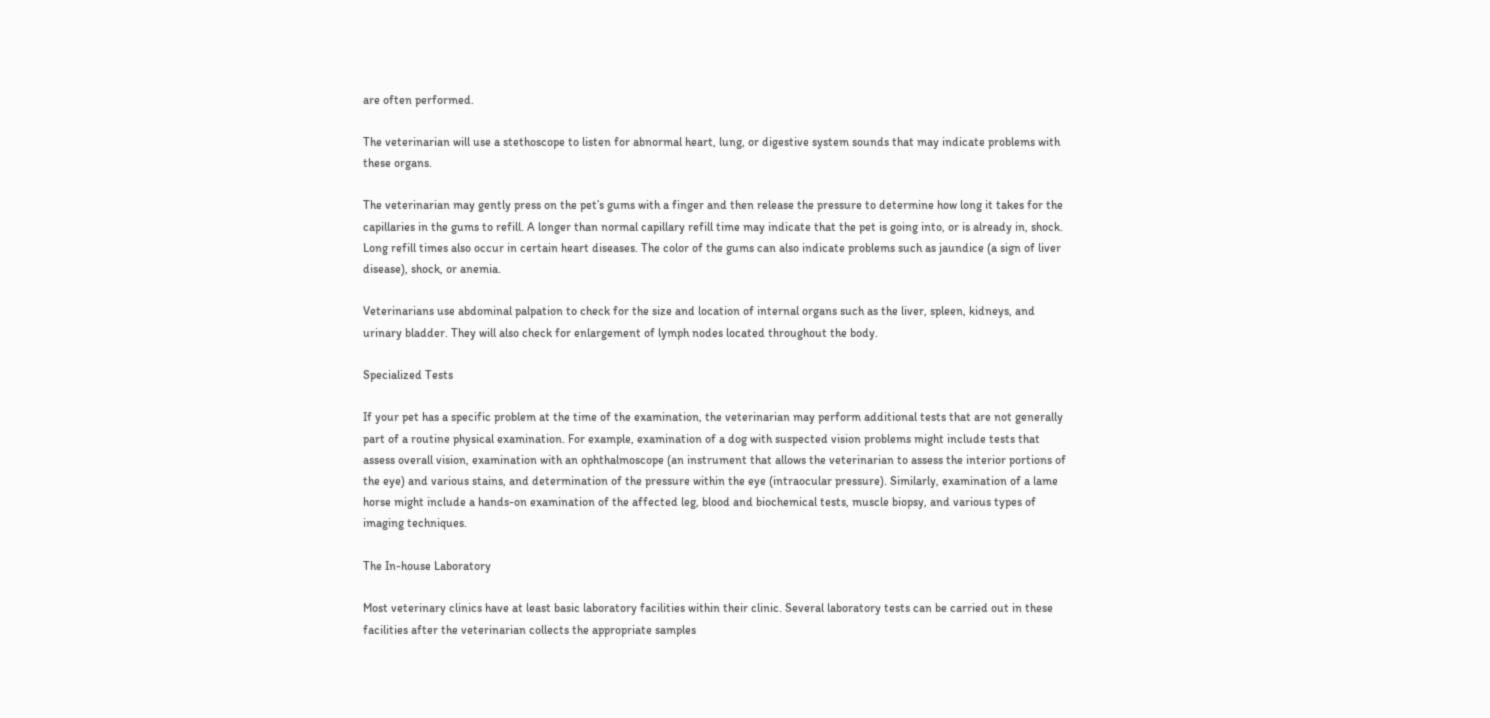are often performed.

The veterinarian will use a stethoscope to listen for abnormal heart, lung, or digestive system sounds that may indicate problems with these organs.

The veterinarian may gently press on the pet’s gums with a finger and then release the pressure to determine how long it takes for the capillaries in the gums to refill. A longer than normal capillary refill time may indicate that the pet is going into, or is already in, shock. Long refill times also occur in certain heart diseases. The color of the gums can also indicate problems such as jaundice (a sign of liver disease), shock, or anemia.

Veterinarians use abdominal palpation to check for the size and location of internal organs such as the liver, spleen, kidneys, and urinary bladder. They will also check for enlargement of lymph nodes located throughout the body.

Specialized Tests

If your pet has a specific problem at the time of the examination, the veterinarian may perform additional tests that are not generally part of a routine physical examination. For example, examination of a dog with suspected vision problems might include tests that assess overall vision, examination with an ophthalmoscope (an instrument that allows the veterinarian to assess the interior portions of the eye) and various stains, and determination of the pressure within the eye (intraocular pressure). Similarly, examination of a lame horse might include a hands-on examination of the affected leg, blood and biochemical tests, muscle biopsy, and various types of imaging techniques.

The In-house Laboratory

Most veterinary clinics have at least basic laboratory facilities within their clinic. Several laboratory tests can be carried out in these facilities after the veterinarian collects the appropriate samples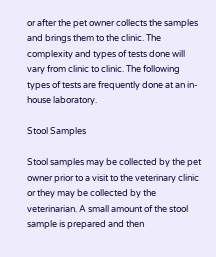or after the pet owner collects the samples and brings them to the clinic. The complexity and types of tests done will vary from clinic to clinic. The following types of tests are frequently done at an in-house laboratory.

Stool Samples

Stool samples may be collected by the pet owner prior to a visit to the veterinary clinic or they may be collected by the veterinarian. A small amount of the stool sample is prepared and then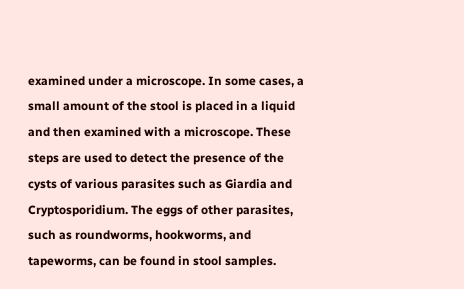examined under a microscope. In some cases, a small amount of the stool is placed in a liquid and then examined with a microscope. These steps are used to detect the presence of the cysts of various parasites such as Giardia and Cryptosporidium. The eggs of other parasites, such as roundworms, hookworms, and tapeworms, can be found in stool samples.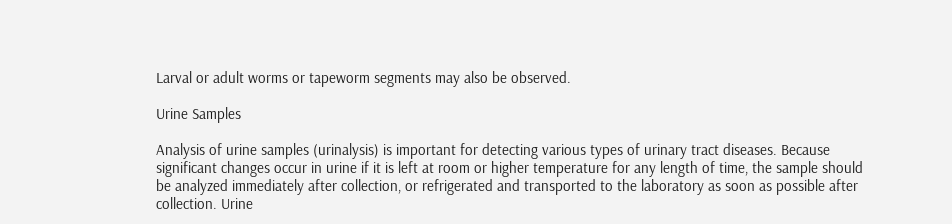Larval or adult worms or tapeworm segments may also be observed.

Urine Samples

Analysis of urine samples (urinalysis) is important for detecting various types of urinary tract diseases. Because significant changes occur in urine if it is left at room or higher temperature for any length of time, the sample should be analyzed immediately after collection, or refrigerated and transported to the laboratory as soon as possible after collection. Urine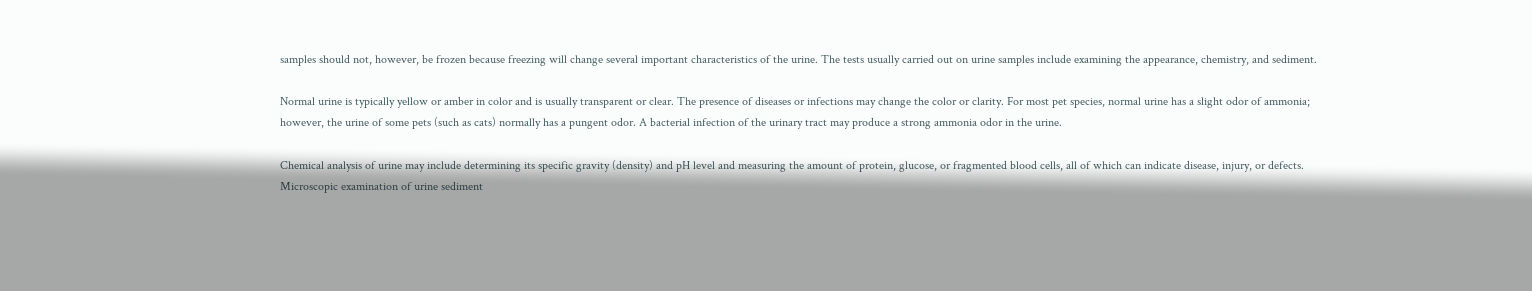samples should not, however, be frozen because freezing will change several important characteristics of the urine. The tests usually carried out on urine samples include examining the appearance, chemistry, and sediment.

Normal urine is typically yellow or amber in color and is usually transparent or clear. The presence of diseases or infections may change the color or clarity. For most pet species, normal urine has a slight odor of ammonia; however, the urine of some pets (such as cats) normally has a pungent odor. A bacterial infection of the urinary tract may produce a strong ammonia odor in the urine.

Chemical analysis of urine may include determining its specific gravity (density) and pH level and measuring the amount of protein, glucose, or fragmented blood cells, all of which can indicate disease, injury, or defects. Microscopic examination of urine sediment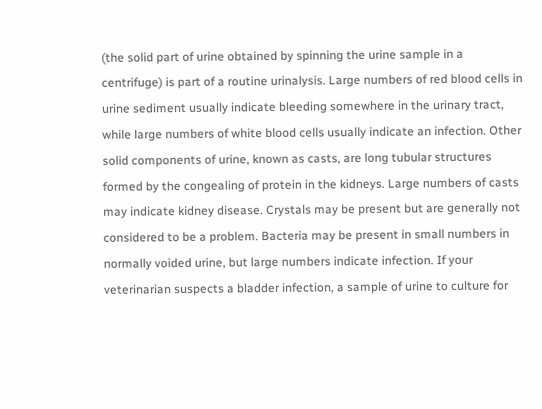(the solid part of urine obtained by spinning the urine sample in a centrifuge) is part of a routine urinalysis. Large numbers of red blood cells in urine sediment usually indicate bleeding somewhere in the urinary tract, while large numbers of white blood cells usually indicate an infection. Other solid components of urine, known as casts, are long tubular structures formed by the congealing of protein in the kidneys. Large numbers of casts may indicate kidney disease. Crystals may be present but are generally not considered to be a problem. Bacteria may be present in small numbers in normally voided urine, but large numbers indicate infection. If your veterinarian suspects a bladder infection, a sample of urine to culture for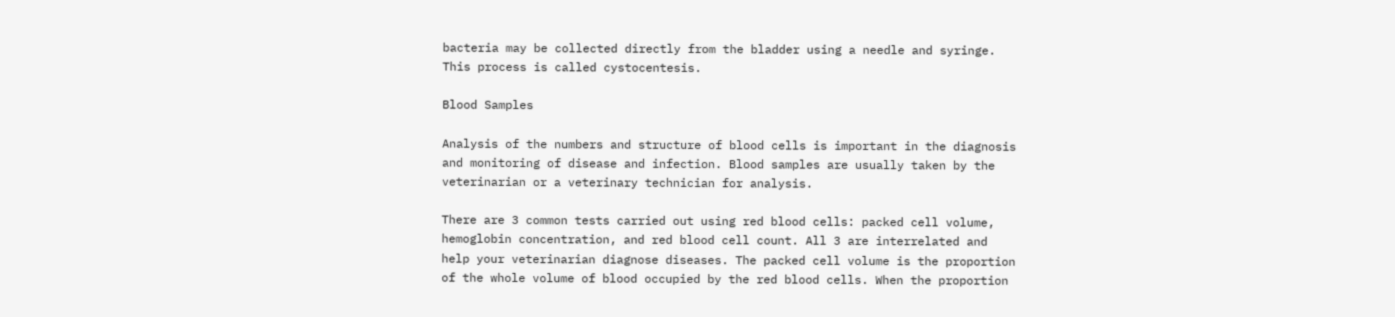bacteria may be collected directly from the bladder using a needle and syringe. This process is called cystocentesis.

Blood Samples

Analysis of the numbers and structure of blood cells is important in the diagnosis and monitoring of disease and infection. Blood samples are usually taken by the veterinarian or a veterinary technician for analysis.

There are 3 common tests carried out using red blood cells: packed cell volume, hemoglobin concentration, and red blood cell count. All 3 are interrelated and help your veterinarian diagnose diseases. The packed cell volume is the proportion of the whole volume of blood occupied by the red blood cells. When the proportion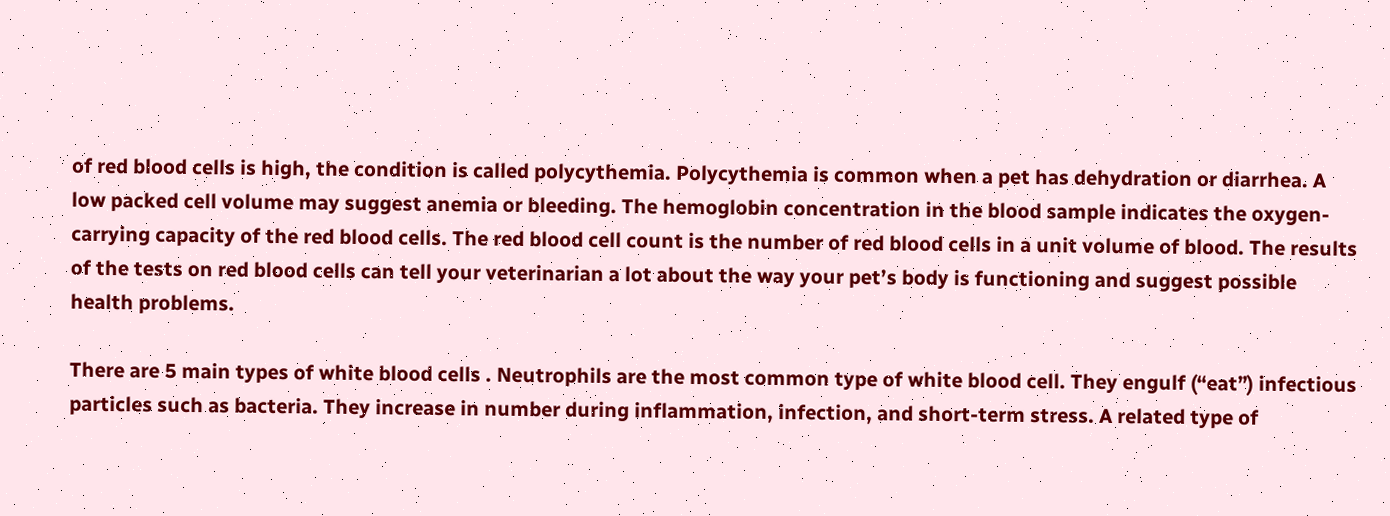of red blood cells is high, the condition is called polycythemia. Polycythemia is common when a pet has dehydration or diarrhea. A low packed cell volume may suggest anemia or bleeding. The hemoglobin concentration in the blood sample indicates the oxygen-carrying capacity of the red blood cells. The red blood cell count is the number of red blood cells in a unit volume of blood. The results of the tests on red blood cells can tell your veterinarian a lot about the way your pet’s body is functioning and suggest possible health problems.

There are 5 main types of white blood cells . Neutrophils are the most common type of white blood cell. They engulf (“eat”) infectious particles such as bacteria. They increase in number during inflammation, infection, and short-term stress. A related type of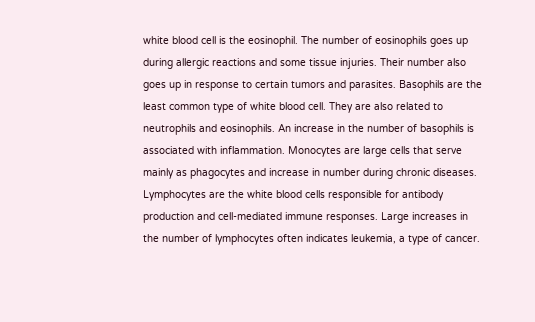white blood cell is the eosinophil. The number of eosinophils goes up during allergic reactions and some tissue injuries. Their number also goes up in response to certain tumors and parasites. Basophils are the least common type of white blood cell. They are also related to neutrophils and eosinophils. An increase in the number of basophils is associated with inflammation. Monocytes are large cells that serve mainly as phagocytes and increase in number during chronic diseases. Lymphocytes are the white blood cells responsible for antibody production and cell-mediated immune responses. Large increases in the number of lymphocytes often indicates leukemia, a type of cancer.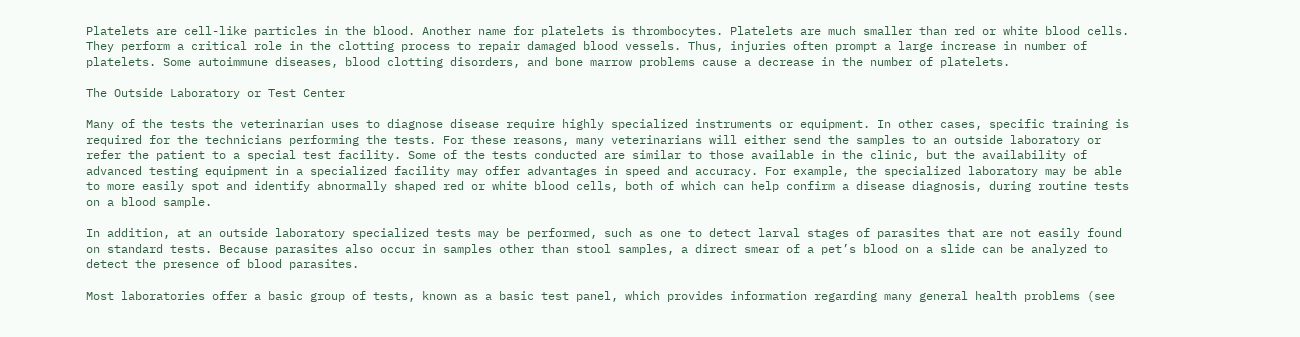Platelets are cell-like particles in the blood. Another name for platelets is thrombocytes. Platelets are much smaller than red or white blood cells. They perform a critical role in the clotting process to repair damaged blood vessels. Thus, injuries often prompt a large increase in number of platelets. Some autoimmune diseases, blood clotting disorders, and bone marrow problems cause a decrease in the number of platelets.

The Outside Laboratory or Test Center

Many of the tests the veterinarian uses to diagnose disease require highly specialized instruments or equipment. In other cases, specific training is required for the technicians performing the tests. For these reasons, many veterinarians will either send the samples to an outside laboratory or refer the patient to a special test facility. Some of the tests conducted are similar to those available in the clinic, but the availability of advanced testing equipment in a specialized facility may offer advantages in speed and accuracy. For example, the specialized laboratory may be able to more easily spot and identify abnormally shaped red or white blood cells, both of which can help confirm a disease diagnosis, during routine tests on a blood sample.

In addition, at an outside laboratory specialized tests may be performed, such as one to detect larval stages of parasites that are not easily found on standard tests. Because parasites also occur in samples other than stool samples, a direct smear of a pet’s blood on a slide can be analyzed to detect the presence of blood parasites.

Most laboratories offer a basic group of tests, known as a basic test panel, which provides information regarding many general health problems (see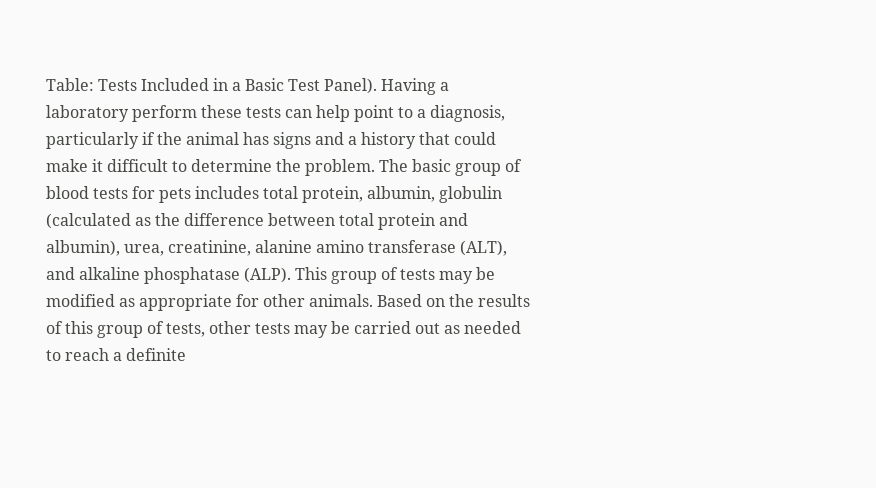Table: Tests Included in a Basic Test Panel). Having a laboratory perform these tests can help point to a diagnosis, particularly if the animal has signs and a history that could make it difficult to determine the problem. The basic group of blood tests for pets includes total protein, albumin, globulin (calculated as the difference between total protein and albumin), urea, creatinine, alanine amino transferase (ALT), and alkaline phosphatase (ALP). This group of tests may be modified as appropriate for other animals. Based on the results of this group of tests, other tests may be carried out as needed to reach a definite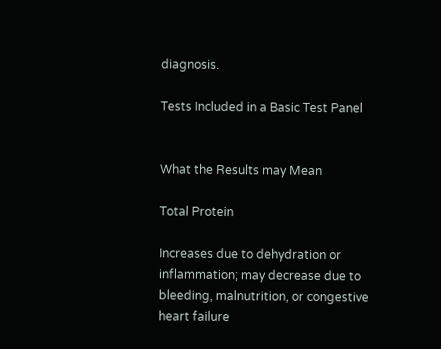diagnosis.

Tests Included in a Basic Test Panel


What the Results may Mean

Total Protein

Increases due to dehydration or inflammation; may decrease due to bleeding, malnutrition, or congestive heart failure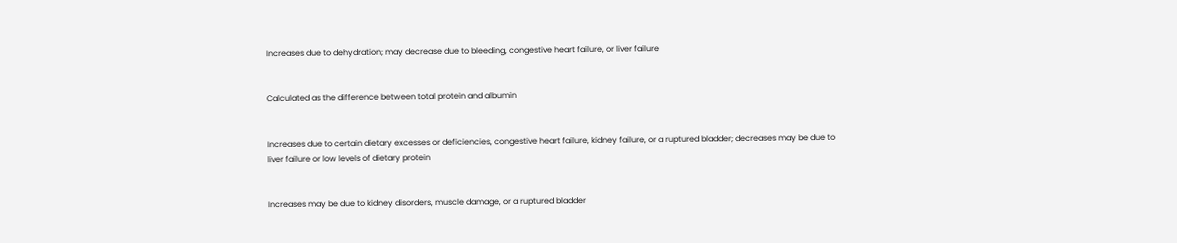Increases due to dehydration; may decrease due to bleeding, congestive heart failure, or liver failure


Calculated as the difference between total protein and albumin


Increases due to certain dietary excesses or deficiencies, congestive heart failure, kidney failure, or a ruptured bladder; decreases may be due to liver failure or low levels of dietary protein


Increases may be due to kidney disorders, muscle damage, or a ruptured bladder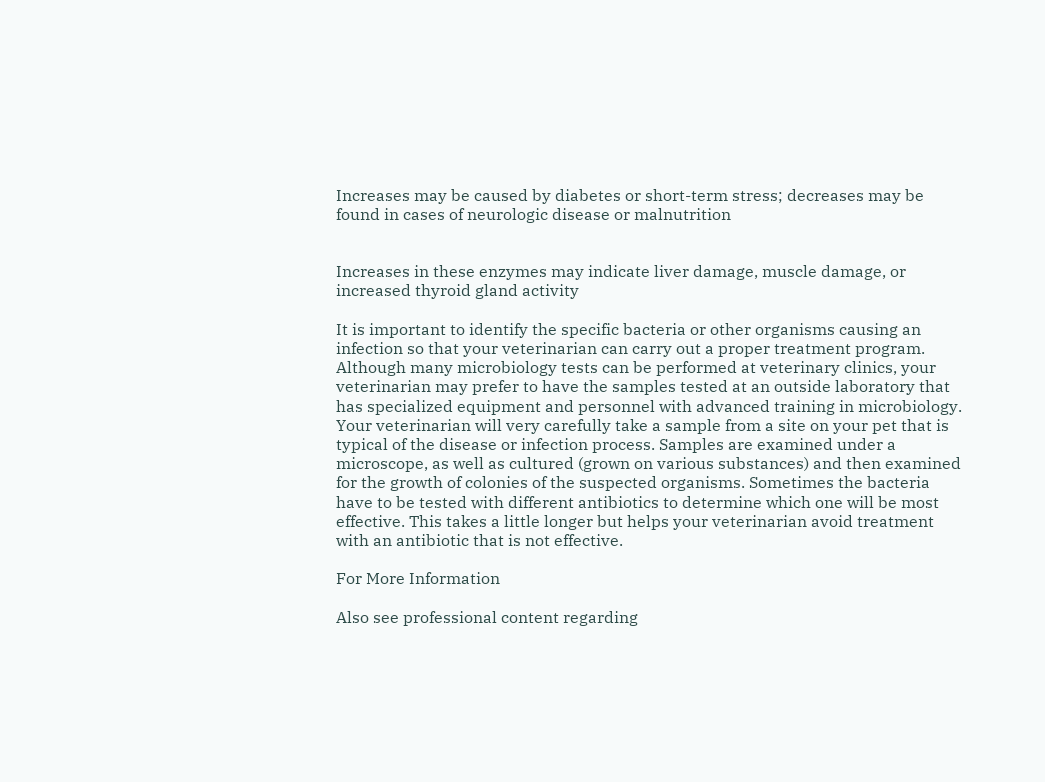Increases may be caused by diabetes or short-term stress; decreases may be found in cases of neurologic disease or malnutrition


Increases in these enzymes may indicate liver damage, muscle damage, or increased thyroid gland activity

It is important to identify the specific bacteria or other organisms causing an infection so that your veterinarian can carry out a proper treatment program. Although many microbiology tests can be performed at veterinary clinics, your veterinarian may prefer to have the samples tested at an outside laboratory that has specialized equipment and personnel with advanced training in microbiology. Your veterinarian will very carefully take a sample from a site on your pet that is typical of the disease or infection process. Samples are examined under a microscope, as well as cultured (grown on various substances) and then examined for the growth of colonies of the suspected organisms. Sometimes the bacteria have to be tested with different antibiotics to determine which one will be most effective. This takes a little longer but helps your veterinarian avoid treatment with an antibiotic that is not effective.

For More Information

Also see professional content regarding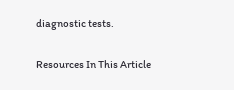diagnostic tests.

Resources In This Article